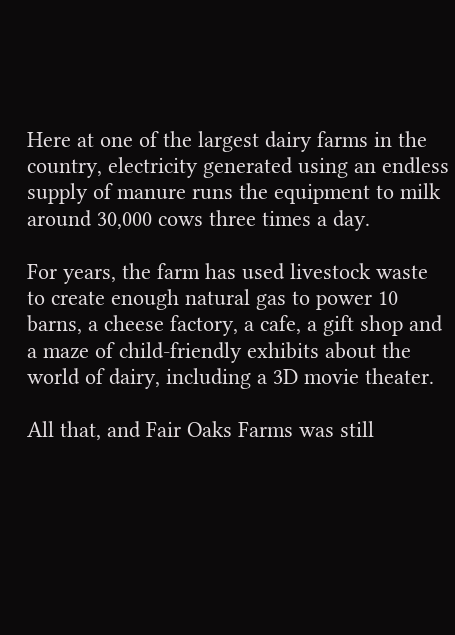Here at one of the largest dairy farms in the country, electricity generated using an endless supply of manure runs the equipment to milk around 30,000 cows three times a day.

For years, the farm has used livestock waste to create enough natural gas to power 10 barns, a cheese factory, a cafe, a gift shop and a maze of child-friendly exhibits about the world of dairy, including a 3D movie theater.

All that, and Fair Oaks Farms was still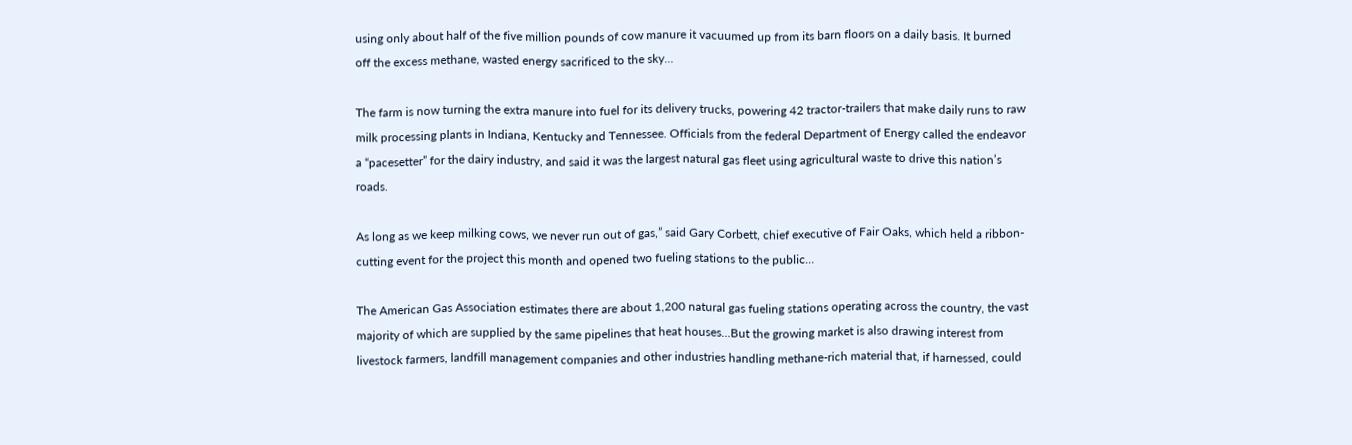using only about half of the five million pounds of cow manure it vacuumed up from its barn floors on a daily basis. It burned off the excess methane, wasted energy sacrificed to the sky…

The farm is now turning the extra manure into fuel for its delivery trucks, powering 42 tractor-trailers that make daily runs to raw milk processing plants in Indiana, Kentucky and Tennessee. Officials from the federal Department of Energy called the endeavor a “pacesetter” for the dairy industry, and said it was the largest natural gas fleet using agricultural waste to drive this nation’s roads.

As long as we keep milking cows, we never run out of gas,” said Gary Corbett, chief executive of Fair Oaks, which held a ribbon-cutting event for the project this month and opened two fueling stations to the public…

The American Gas Association estimates there are about 1,200 natural gas fueling stations operating across the country, the vast majority of which are supplied by the same pipelines that heat houses…But the growing market is also drawing interest from livestock farmers, landfill management companies and other industries handling methane-rich material that, if harnessed, could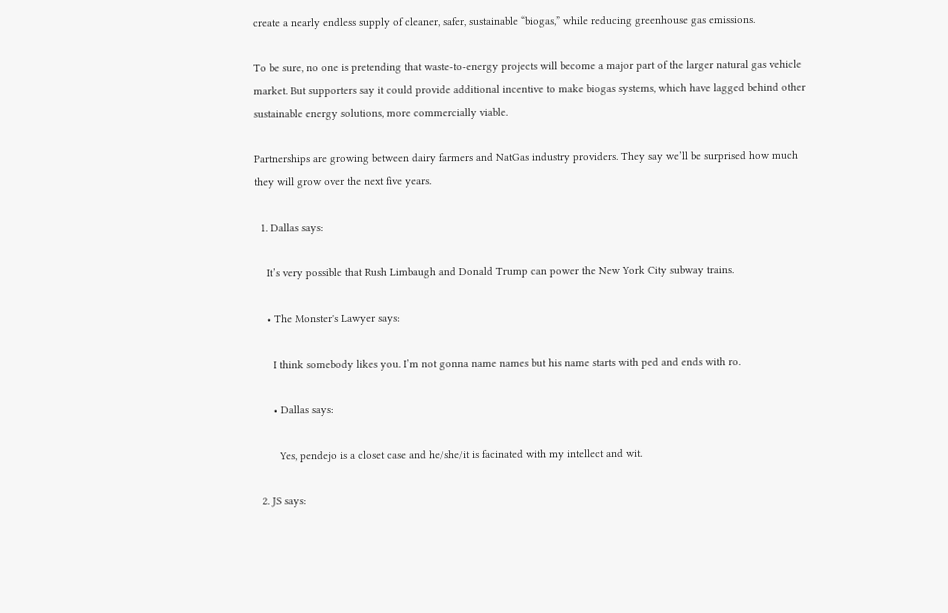create a nearly endless supply of cleaner, safer, sustainable “biogas,” while reducing greenhouse gas emissions.

To be sure, no one is pretending that waste-to-energy projects will become a major part of the larger natural gas vehicle market. But supporters say it could provide additional incentive to make biogas systems, which have lagged behind other sustainable energy solutions, more commercially viable.

Partnerships are growing between dairy farmers and NatGas industry providers. They say we’ll be surprised how much they will grow over the next five years.

  1. Dallas says:

    It’s very possible that Rush Limbaugh and Donald Trump can power the New York City subway trains.

    • The Monster's Lawyer says:

      I think somebody likes you. I’m not gonna name names but his name starts with ped and ends with ro.

      • Dallas says:

        Yes, pendejo is a closet case and he/she/it is facinated with my intellect and wit.

  2. JS says: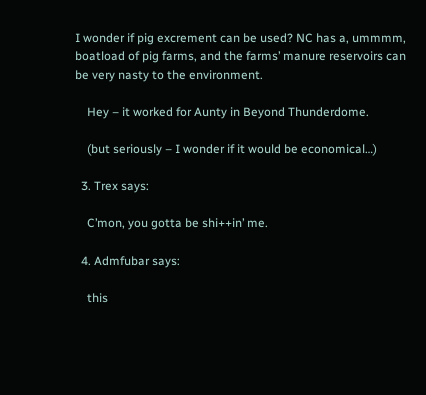I wonder if pig excrement can be used? NC has a, ummmm, boatload of pig farms, and the farms’ manure reservoirs can be very nasty to the environment.

    Hey – it worked for Aunty in Beyond Thunderdome.

    (but seriously – I wonder if it would be economical…)

  3. Trex says:

    C’mon, you gotta be shi++in’ me.

  4. Admfubar says:

    this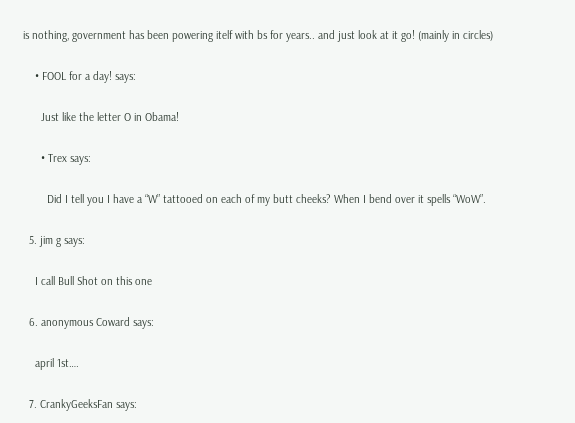is nothing, government has been powering itelf with bs for years.. and just look at it go! (mainly in circles)

    • FOOL for a day! says:

      Just like the letter O in Obama!

      • Trex says:

        Did I tell you I have a “W” tattooed on each of my butt cheeks? When I bend over it spells “WoW”.

  5. jim g says:

    I call Bull Shot on this one

  6. anonymous Coward says:

    april 1st….

  7. CrankyGeeksFan says: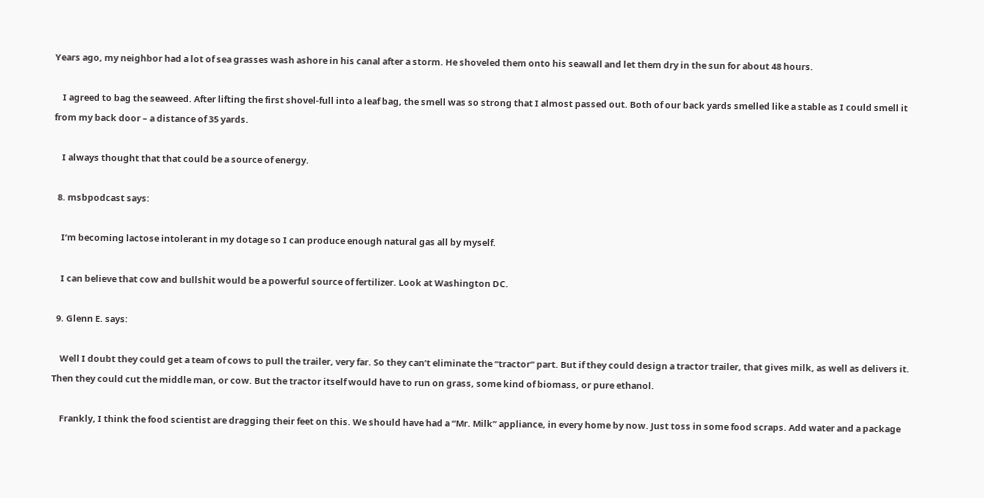Years ago, my neighbor had a lot of sea grasses wash ashore in his canal after a storm. He shoveled them onto his seawall and let them dry in the sun for about 48 hours.

    I agreed to bag the seaweed. After lifting the first shovel-full into a leaf bag, the smell was so strong that I almost passed out. Both of our back yards smelled like a stable as I could smell it from my back door – a distance of 35 yards.

    I always thought that that could be a source of energy.

  8. msbpodcast says:

    I’m becoming lactose intolerant in my dotage so I can produce enough natural gas all by myself.

    I can believe that cow and bullshit would be a powerful source of fertilizer. Look at Washington DC.

  9. Glenn E. says:

    Well I doubt they could get a team of cows to pull the trailer, very far. So they can’t eliminate the “tractor” part. But if they could design a tractor trailer, that gives milk, as well as delivers it. Then they could cut the middle man, or cow. But the tractor itself would have to run on grass, some kind of biomass, or pure ethanol.

    Frankly, I think the food scientist are dragging their feet on this. We should have had a “Mr. Milk” appliance, in every home by now. Just toss in some food scraps. Add water and a package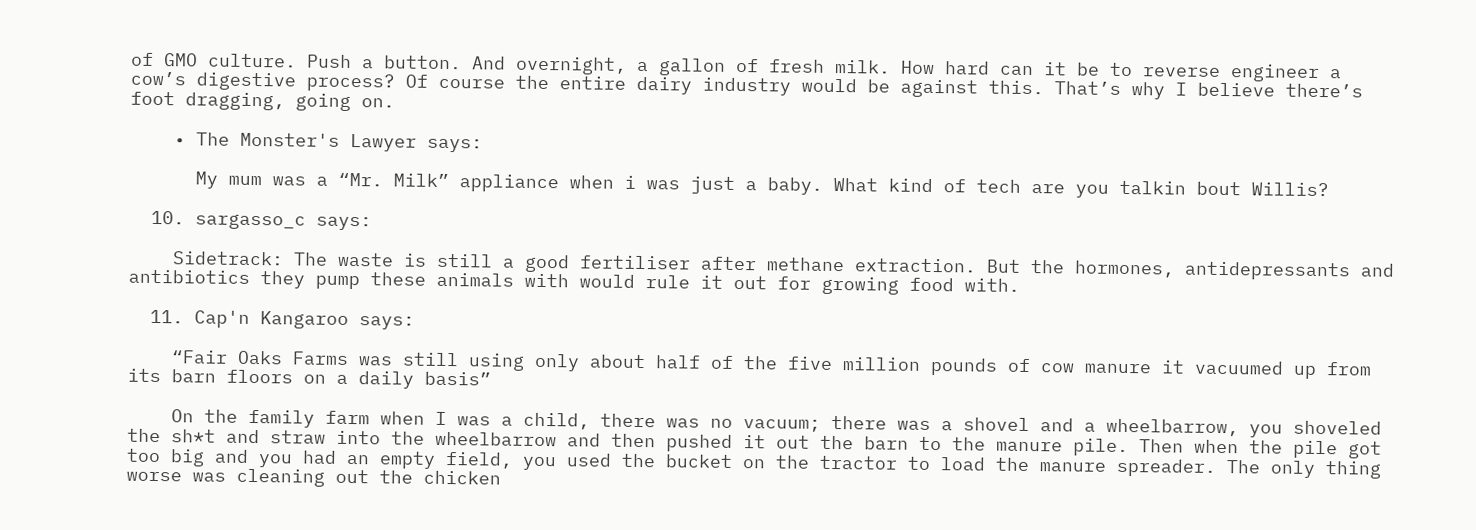of GMO culture. Push a button. And overnight, a gallon of fresh milk. How hard can it be to reverse engineer a cow’s digestive process? Of course the entire dairy industry would be against this. That’s why I believe there’s foot dragging, going on.

    • The Monster's Lawyer says:

      My mum was a “Mr. Milk” appliance when i was just a baby. What kind of tech are you talkin bout Willis?

  10. sargasso_c says:

    Sidetrack: The waste is still a good fertiliser after methane extraction. But the hormones, antidepressants and antibiotics they pump these animals with would rule it out for growing food with.

  11. Cap'n Kangaroo says:

    “Fair Oaks Farms was still using only about half of the five million pounds of cow manure it vacuumed up from its barn floors on a daily basis”

    On the family farm when I was a child, there was no vacuum; there was a shovel and a wheelbarrow, you shoveled the sh*t and straw into the wheelbarrow and then pushed it out the barn to the manure pile. Then when the pile got too big and you had an empty field, you used the bucket on the tractor to load the manure spreader. The only thing worse was cleaning out the chicken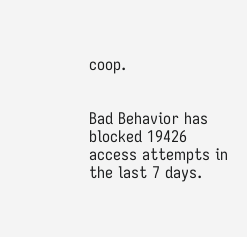coop.


Bad Behavior has blocked 19426 access attempts in the last 7 days.